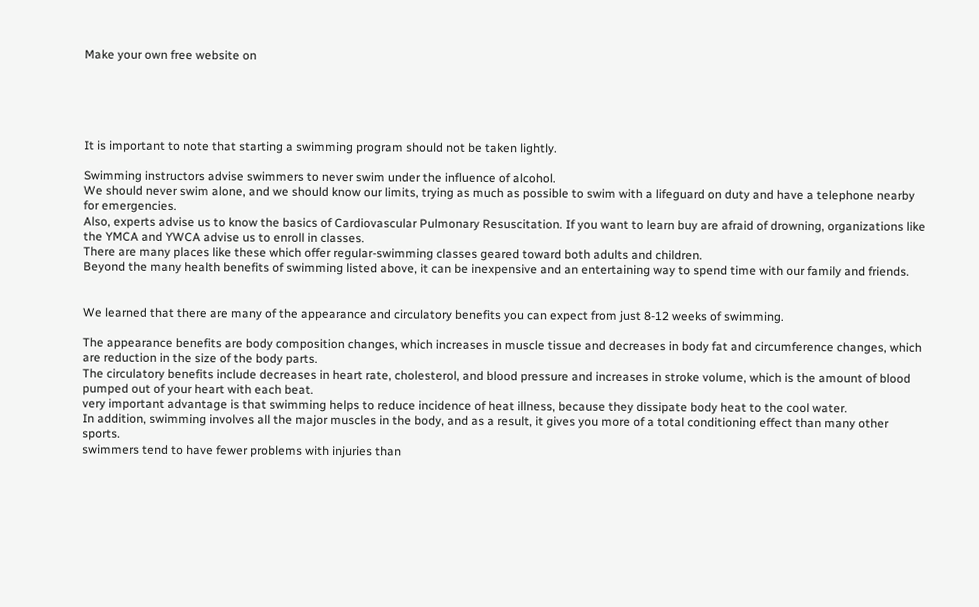Make your own free website on





It is important to note that starting a swimming program should not be taken lightly.

Swimming instructors advise swimmers to never swim under the influence of alcohol.
We should never swim alone, and we should know our limits, trying as much as possible to swim with a lifeguard on duty and have a telephone nearby for emergencies.
Also, experts advise us to know the basics of Cardiovascular Pulmonary Resuscitation. If you want to learn buy are afraid of drowning, organizations like the YMCA and YWCA advise us to enroll in classes.
There are many places like these which offer regular-swimming classes geared toward both adults and children.
Beyond the many health benefits of swimming listed above, it can be inexpensive and an entertaining way to spend time with our family and friends.


We learned that there are many of the appearance and circulatory benefits you can expect from just 8-12 weeks of swimming.

The appearance benefits are body composition changes, which increases in muscle tissue and decreases in body fat and circumference changes, which are reduction in the size of the body parts.
The circulatory benefits include decreases in heart rate, cholesterol, and blood pressure and increases in stroke volume, which is the amount of blood pumped out of your heart with each beat.
very important advantage is that swimming helps to reduce incidence of heat illness, because they dissipate body heat to the cool water.
In addition, swimming involves all the major muscles in the body, and as a result, it gives you more of a total conditioning effect than many other sports.
swimmers tend to have fewer problems with injuries than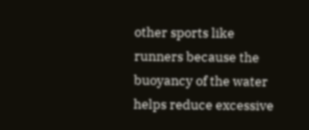other sports like runners because the buoyancy of the water helps reduce excessive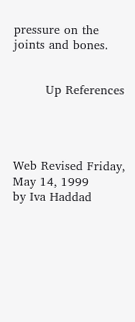pressure on the joints and bones.


        Up References




Web Revised Friday, May 14, 1999
by Iva Haddad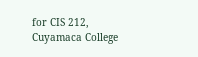for CIS 212, Cuyamaca College